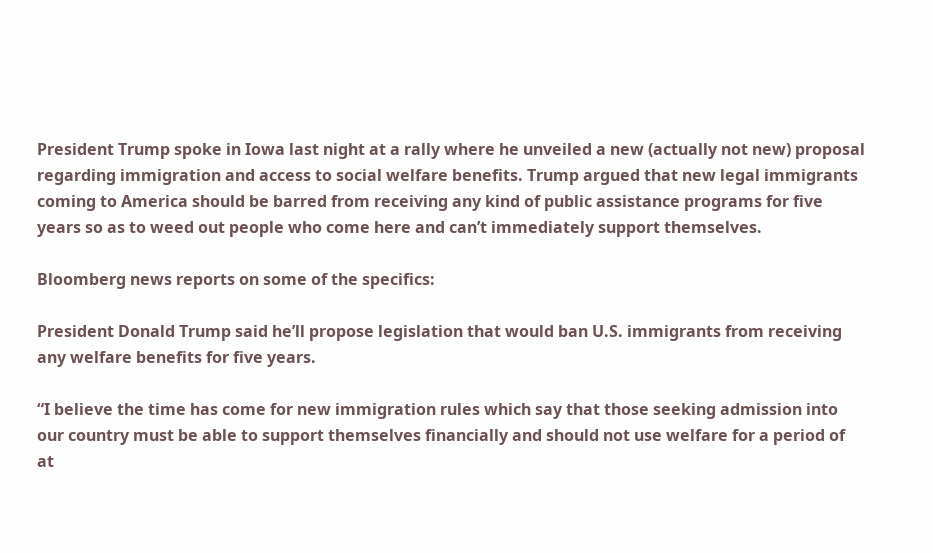President Trump spoke in Iowa last night at a rally where he unveiled a new (actually not new) proposal regarding immigration and access to social welfare benefits. Trump argued that new legal immigrants coming to America should be barred from receiving any kind of public assistance programs for five years so as to weed out people who come here and can’t immediately support themselves.

Bloomberg news reports on some of the specifics:

President Donald Trump said he’ll propose legislation that would ban U.S. immigrants from receiving any welfare benefits for five years.

“I believe the time has come for new immigration rules which say that those seeking admission into our country must be able to support themselves financially and should not use welfare for a period of at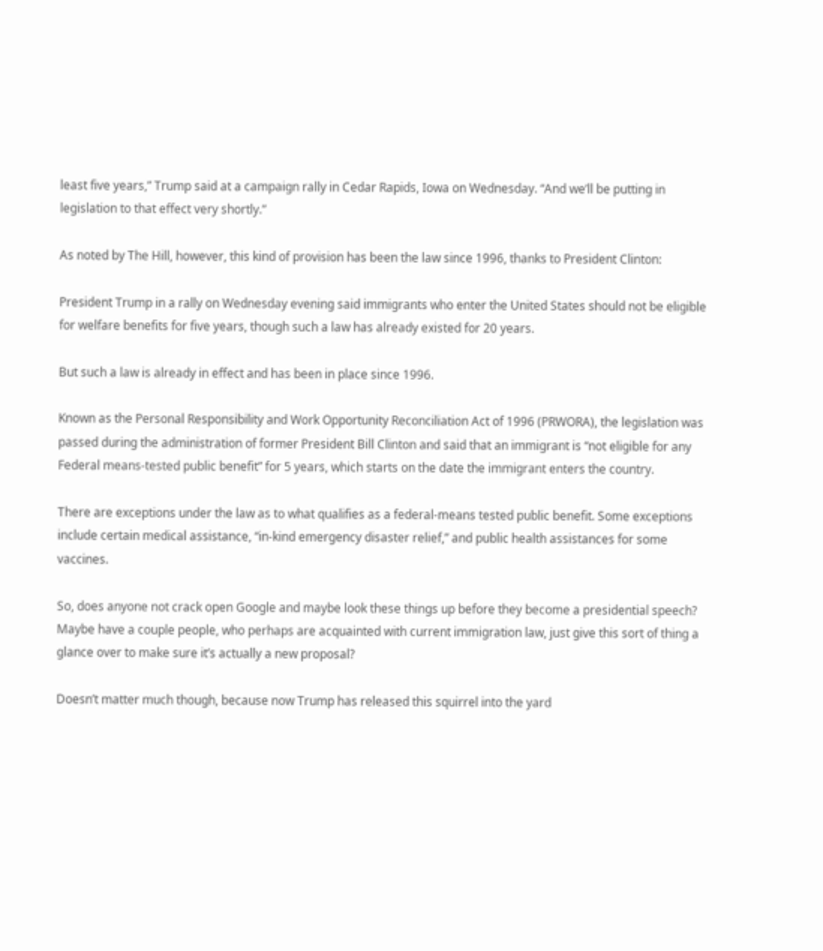least five years,” Trump said at a campaign rally in Cedar Rapids, Iowa on Wednesday. “And we’ll be putting in legislation to that effect very shortly.”

As noted by The Hill, however, this kind of provision has been the law since 1996, thanks to President Clinton:

President Trump in a rally on Wednesday evening said immigrants who enter the United States should not be eligible for welfare benefits for five years, though such a law has already existed for 20 years.

But such a law is already in effect and has been in place since 1996.

Known as the Personal Responsibility and Work Opportunity Reconciliation Act of 1996 (PRWORA), the legislation was passed during the administration of former President Bill Clinton and said that an immigrant is “not eligible for any Federal means-tested public benefit” for 5 years, which starts on the date the immigrant enters the country.

There are exceptions under the law as to what qualifies as a federal-means tested public benefit. Some exceptions include certain medical assistance, “in-kind emergency disaster relief,” and public health assistances for some vaccines.

So, does anyone not crack open Google and maybe look these things up before they become a presidential speech? Maybe have a couple people, who perhaps are acquainted with current immigration law, just give this sort of thing a glance over to make sure it’s actually a new proposal?

Doesn’t matter much though, because now Trump has released this squirrel into the yard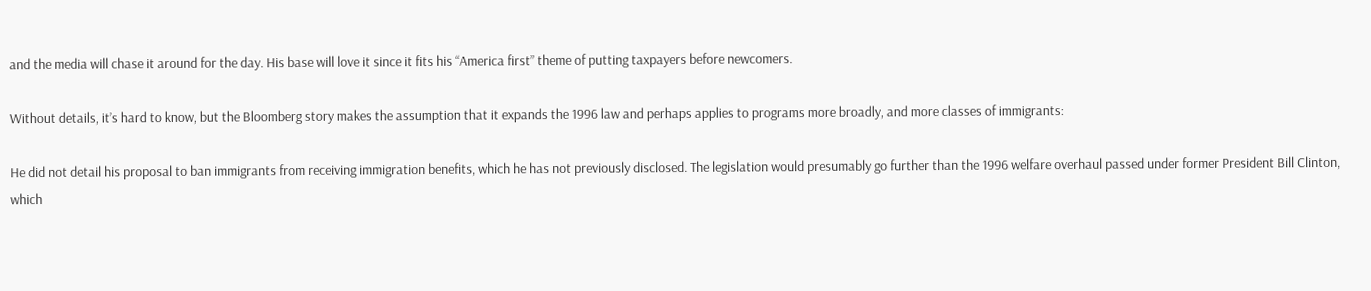and the media will chase it around for the day. His base will love it since it fits his “America first” theme of putting taxpayers before newcomers.

Without details, it’s hard to know, but the Bloomberg story makes the assumption that it expands the 1996 law and perhaps applies to programs more broadly, and more classes of immigrants:

He did not detail his proposal to ban immigrants from receiving immigration benefits, which he has not previously disclosed. The legislation would presumably go further than the 1996 welfare overhaul passed under former President Bill Clinton, which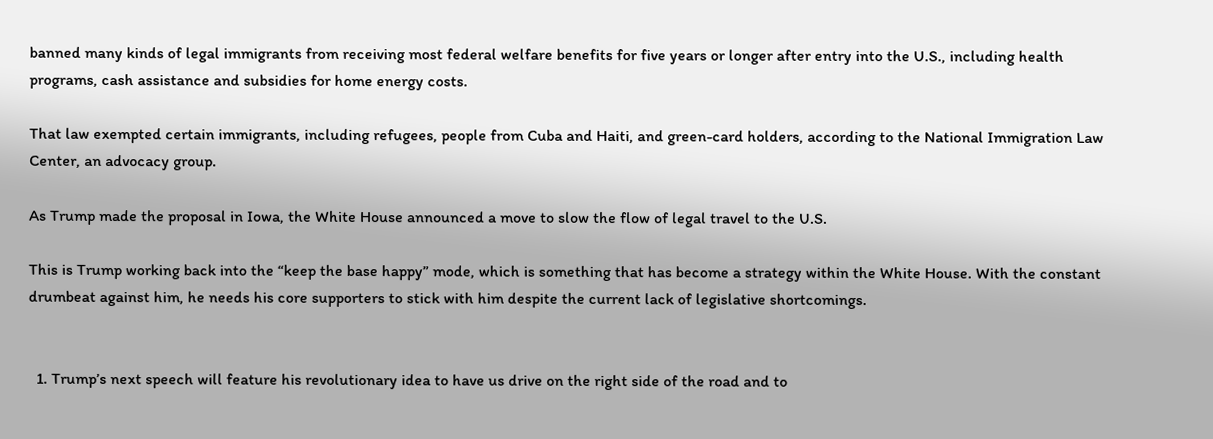banned many kinds of legal immigrants from receiving most federal welfare benefits for five years or longer after entry into the U.S., including health programs, cash assistance and subsidies for home energy costs.

That law exempted certain immigrants, including refugees, people from Cuba and Haiti, and green-card holders, according to the National Immigration Law Center, an advocacy group.

As Trump made the proposal in Iowa, the White House announced a move to slow the flow of legal travel to the U.S.

This is Trump working back into the “keep the base happy” mode, which is something that has become a strategy within the White House. With the constant drumbeat against him, he needs his core supporters to stick with him despite the current lack of legislative shortcomings.


  1. Trump’s next speech will feature his revolutionary idea to have us drive on the right side of the road and to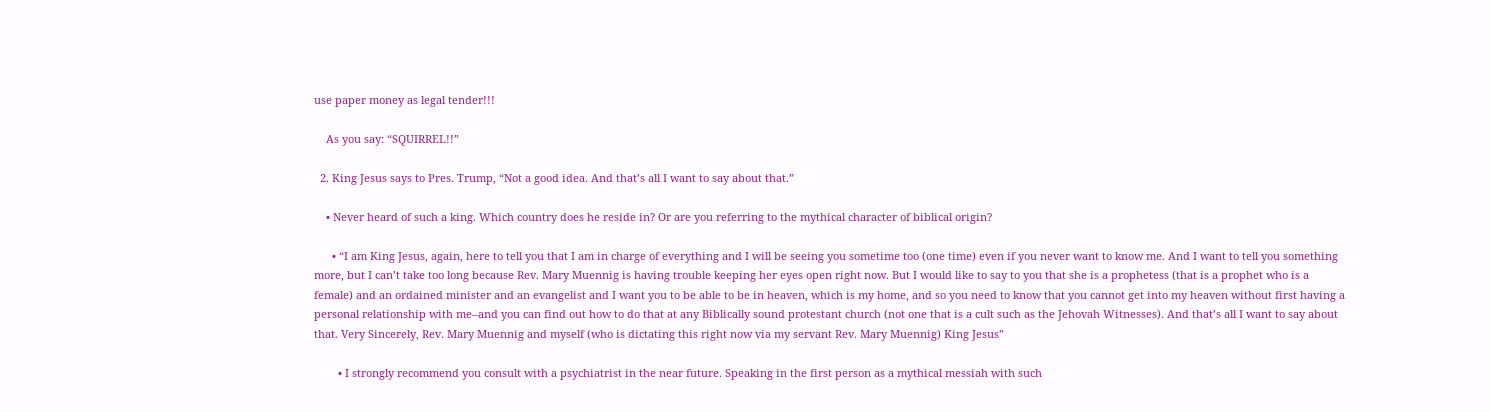use paper money as legal tender!!!

    As you say: “SQUIRREL!!”

  2. King Jesus says to Pres. Trump, “Not a good idea. And that’s all I want to say about that.”

    • Never heard of such a king. Which country does he reside in? Or are you referring to the mythical character of biblical origin?

      • “I am King Jesus, again, here to tell you that I am in charge of everything and I will be seeing you sometime too (one time) even if you never want to know me. And I want to tell you something more, but I can’t take too long because Rev. Mary Muennig is having trouble keeping her eyes open right now. But I would like to say to you that she is a prophetess (that is a prophet who is a female) and an ordained minister and an evangelist and I want you to be able to be in heaven, which is my home, and so you need to know that you cannot get into my heaven without first having a personal relationship with me–and you can find out how to do that at any Biblically sound protestant church (not one that is a cult such as the Jehovah Witnesses). And that’s all I want to say about that. Very Sincerely, Rev. Mary Muennig and myself (who is dictating this right now via my servant Rev. Mary Muennig) King Jesus”

        • I strongly recommend you consult with a psychiatrist in the near future. Speaking in the first person as a mythical messiah with such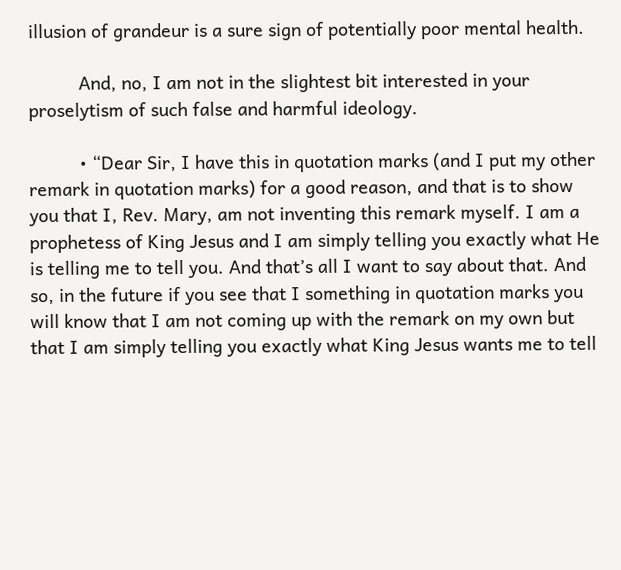illusion of grandeur is a sure sign of potentially poor mental health.

          And, no, I am not in the slightest bit interested in your proselytism of such false and harmful ideology.

          • “Dear Sir, I have this in quotation marks (and I put my other remark in quotation marks) for a good reason, and that is to show you that I, Rev. Mary, am not inventing this remark myself. I am a prophetess of King Jesus and I am simply telling you exactly what He is telling me to tell you. And that’s all I want to say about that. And so, in the future if you see that I something in quotation marks you will know that I am not coming up with the remark on my own but that I am simply telling you exactly what King Jesus wants me to tell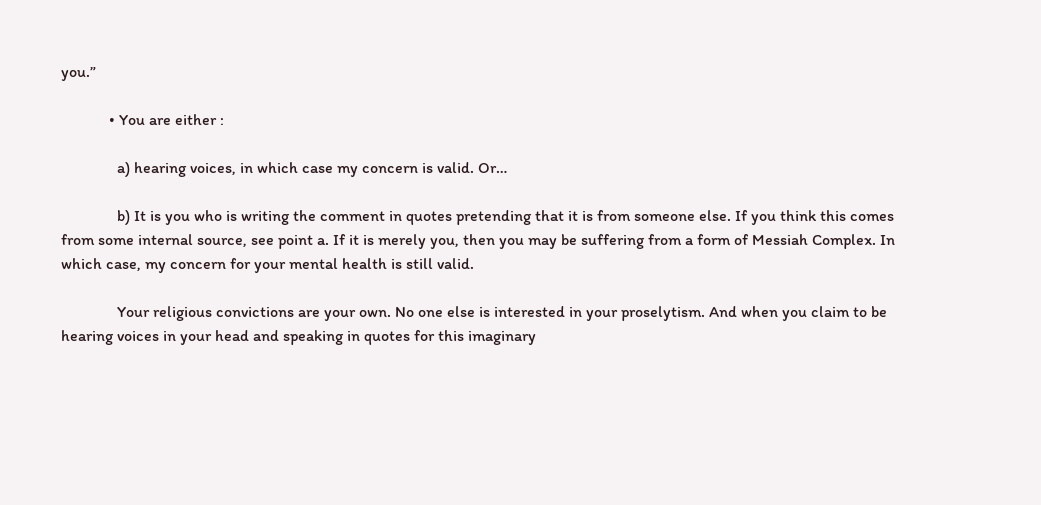you.”

            • You are either :

              a) hearing voices, in which case my concern is valid. Or…

              b) It is you who is writing the comment in quotes pretending that it is from someone else. If you think this comes from some internal source, see point a. If it is merely you, then you may be suffering from a form of Messiah Complex. In which case, my concern for your mental health is still valid.

              Your religious convictions are your own. No one else is interested in your proselytism. And when you claim to be hearing voices in your head and speaking in quotes for this imaginary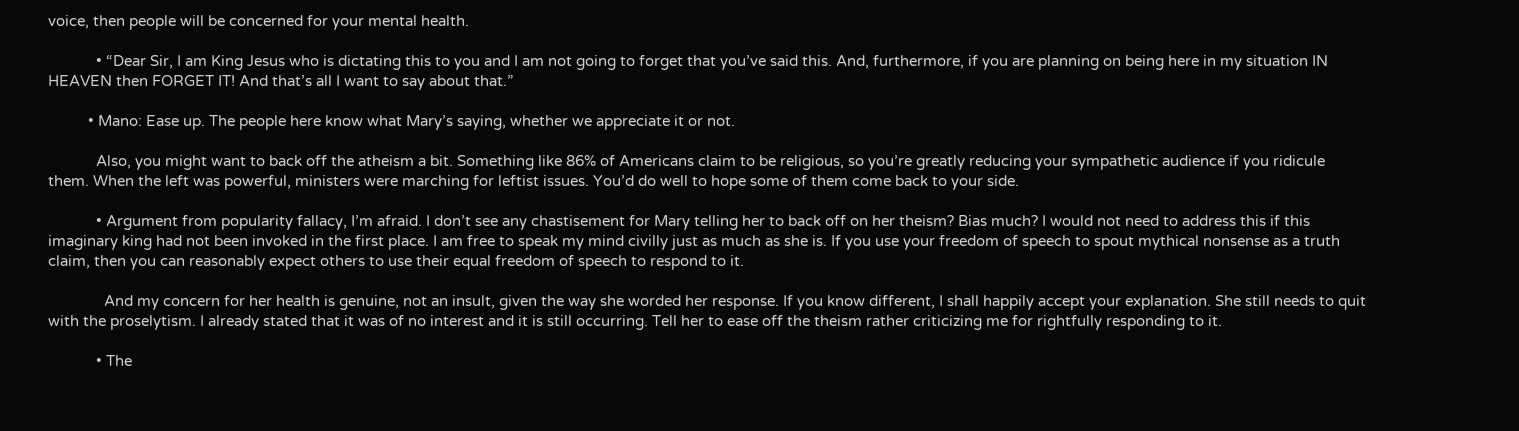voice, then people will be concerned for your mental health.

            • “Dear Sir, I am King Jesus who is dictating this to you and I am not going to forget that you’ve said this. And, furthermore, if you are planning on being here in my situation IN HEAVEN then FORGET IT! And that’s all I want to say about that.”

          • Mano: Ease up. The people here know what Mary’s saying, whether we appreciate it or not.

            Also, you might want to back off the atheism a bit. Something like 86% of Americans claim to be religious, so you’re greatly reducing your sympathetic audience if you ridicule them. When the left was powerful, ministers were marching for leftist issues. You’d do well to hope some of them come back to your side.

            • Argument from popularity fallacy, I’m afraid. I don’t see any chastisement for Mary telling her to back off on her theism? Bias much? I would not need to address this if this imaginary king had not been invoked in the first place. I am free to speak my mind civilly just as much as she is. If you use your freedom of speech to spout mythical nonsense as a truth claim, then you can reasonably expect others to use their equal freedom of speech to respond to it.

              And my concern for her health is genuine, not an insult, given the way she worded her response. If you know different, I shall happily accept your explanation. She still needs to quit with the proselytism. I already stated that it was of no interest and it is still occurring. Tell her to ease off the theism rather criticizing me for rightfully responding to it.

            • The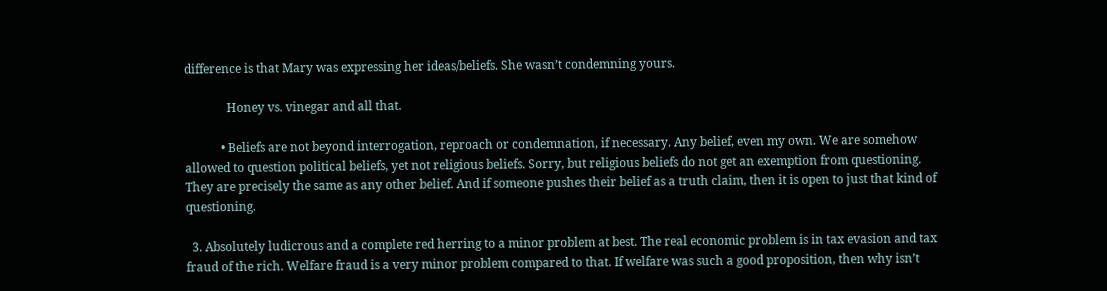difference is that Mary was expressing her ideas/beliefs. She wasn’t condemning yours.

              Honey vs. vinegar and all that.

            • Beliefs are not beyond interrogation, reproach or condemnation, if necessary. Any belief, even my own. We are somehow allowed to question political beliefs, yet not religious beliefs. Sorry, but religious beliefs do not get an exemption from questioning. They are precisely the same as any other belief. And if someone pushes their belief as a truth claim, then it is open to just that kind of questioning.

  3. Absolutely ludicrous and a complete red herring to a minor problem at best. The real economic problem is in tax evasion and tax fraud of the rich. Welfare fraud is a very minor problem compared to that. If welfare was such a good proposition, then why isn’t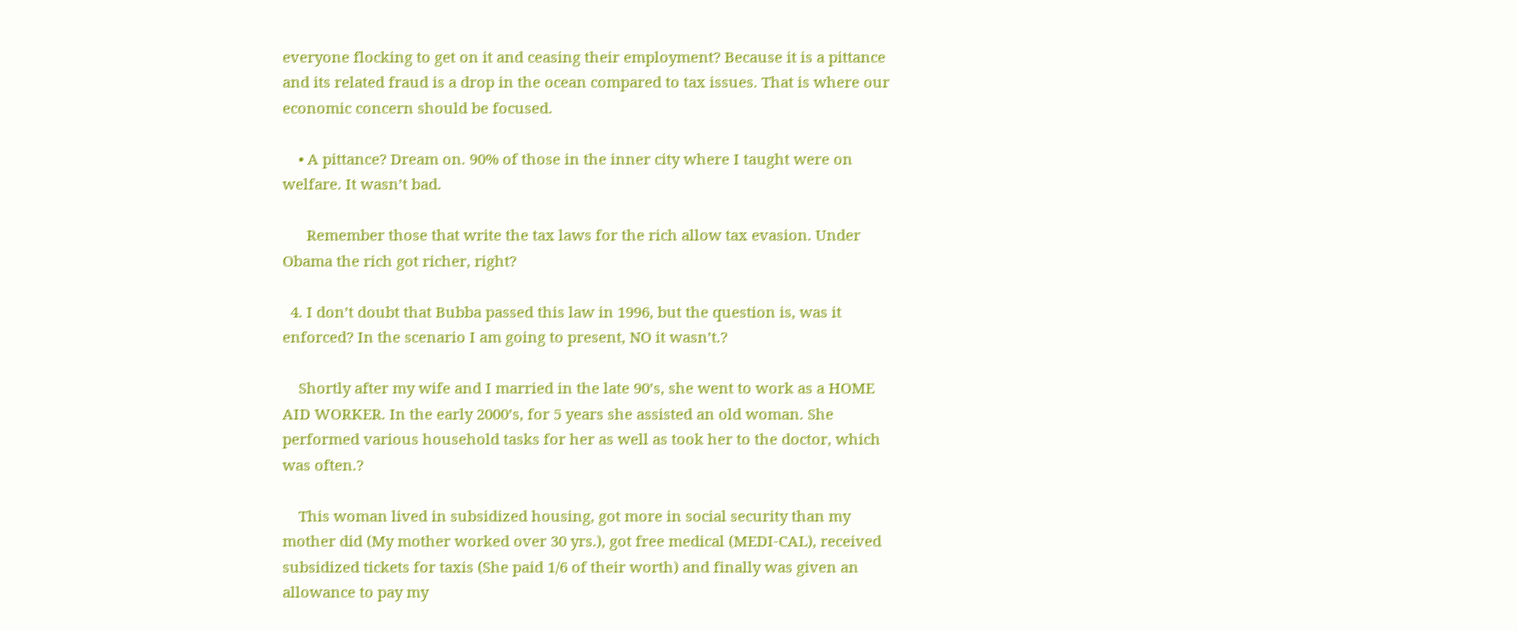everyone flocking to get on it and ceasing their employment? Because it is a pittance and its related fraud is a drop in the ocean compared to tax issues. That is where our economic concern should be focused.

    • A pittance? Dream on. 90% of those in the inner city where I taught were on welfare. It wasn’t bad.

      Remember those that write the tax laws for the rich allow tax evasion. Under Obama the rich got richer, right?

  4. I don’t doubt that Bubba passed this law in 1996, but the question is, was it enforced? In the scenario I am going to present, NO it wasn’t.?

    Shortly after my wife and I married in the late 90’s, she went to work as a HOME AID WORKER. In the early 2000’s, for 5 years she assisted an old woman. She performed various household tasks for her as well as took her to the doctor, which was often.?

    This woman lived in subsidized housing, got more in social security than my mother did (My mother worked over 30 yrs.), got free medical (MEDI-CAL), received subsidized tickets for taxis (She paid 1/6 of their worth) and finally was given an allowance to pay my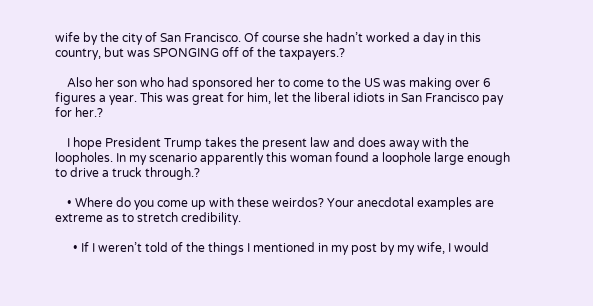wife by the city of San Francisco. Of course she hadn’t worked a day in this country, but was SPONGING off of the taxpayers.?

    Also her son who had sponsored her to come to the US was making over 6 figures a year. This was great for him, let the liberal idiots in San Francisco pay for her.?

    I hope President Trump takes the present law and does away with the loopholes. In my scenario apparently this woman found a loophole large enough to drive a truck through.?

    • Where do you come up with these weirdos? Your anecdotal examples are extreme as to stretch credibility.

      • If I weren’t told of the things I mentioned in my post by my wife, I would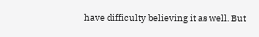have difficulty believing it as well. But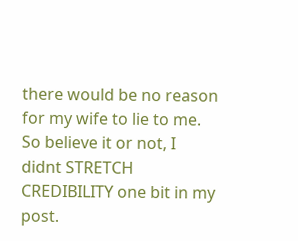there would be no reason for my wife to lie to me. So believe it or not, I didnt STRETCH CREDIBILITY one bit in my post.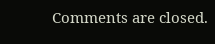Comments are closed.